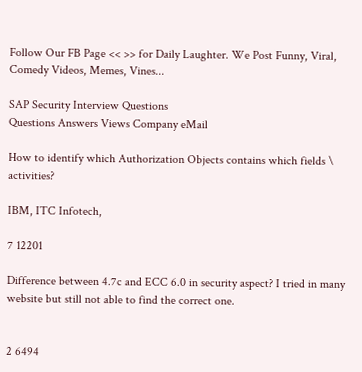Follow Our FB Page << >> for Daily Laughter. We Post Funny, Viral, Comedy Videos, Memes, Vines...

SAP Security Interview Questions
Questions Answers Views Company eMail

How to identify which Authorization Objects contains which fields \ activities?

IBM, ITC Infotech,

7 12201

Difference between 4.7c and ECC 6.0 in security aspect? I tried in many website but still not able to find the correct one.


2 6494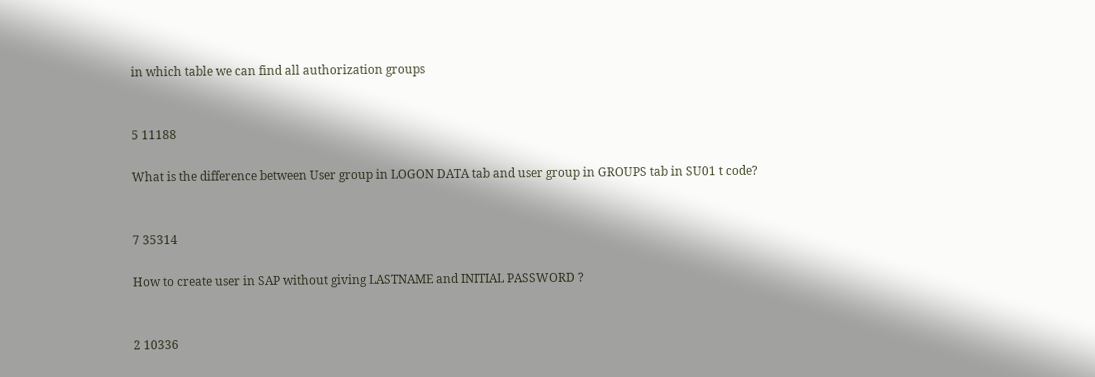in which table we can find all authorization groups


5 11188

What is the difference between User group in LOGON DATA tab and user group in GROUPS tab in SU01 t code?


7 35314

How to create user in SAP without giving LASTNAME and INITIAL PASSWORD ?


2 10336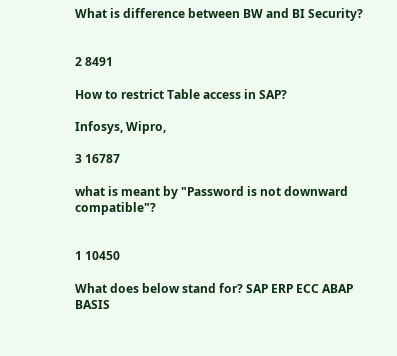What is difference between BW and BI Security?


2 8491

How to restrict Table access in SAP?

Infosys, Wipro,

3 16787

what is meant by "Password is not downward compatible"?


1 10450

What does below stand for? SAP ERP ECC ABAP BASIS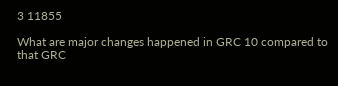3 11855

What are major changes happened in GRC 10 compared to that GRC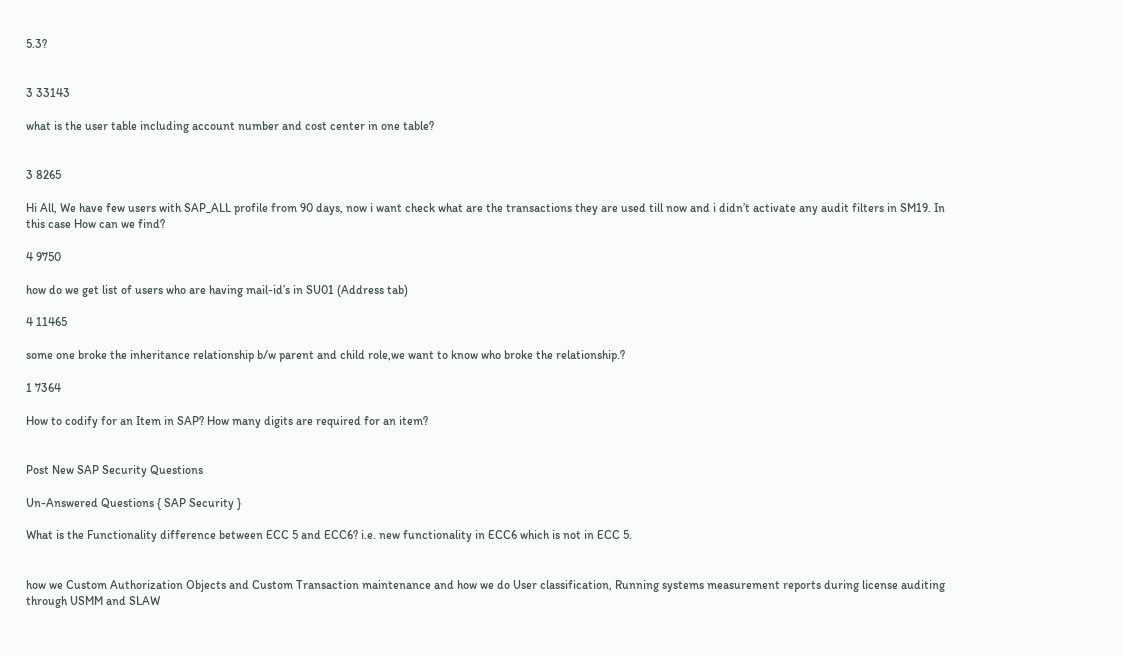5.3?


3 33143

what is the user table including account number and cost center in one table?


3 8265

Hi All, We have few users with SAP_ALL profile from 90 days, now i want check what are the transactions they are used till now and i didn’t activate any audit filters in SM19. In this case How can we find?

4 9750

how do we get list of users who are having mail-id’s in SU01 (Address tab)

4 11465

some one broke the inheritance relationship b/w parent and child role,we want to know who broke the relationship.?

1 7364

How to codify for an Item in SAP? How many digits are required for an item?


Post New SAP Security Questions

Un-Answered Questions { SAP Security }

What is the Functionality difference between ECC 5 and ECC6? i.e. new functionality in ECC6 which is not in ECC 5.


how we Custom Authorization Objects and Custom Transaction maintenance and how we do User classification, Running systems measurement reports during license auditing through USMM and SLAW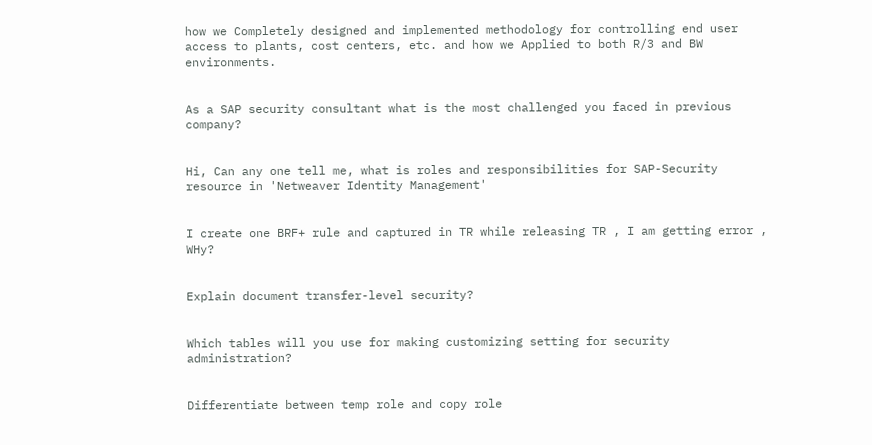how we Completely designed and implemented methodology for controlling end user access to plants, cost centers, etc. and how we Applied to both R/3 and BW environments.


As a SAP security consultant what is the most challenged you faced in previous company?


Hi, Can any one tell me, what is roles and responsibilities for SAP-Security resource in 'Netweaver Identity Management'


I create one BRF+ rule and captured in TR while releasing TR , I am getting error , WHy?


Explain document transfer-level security?


Which tables will you use for making customizing setting for security administration?


Differentiate between temp role and copy role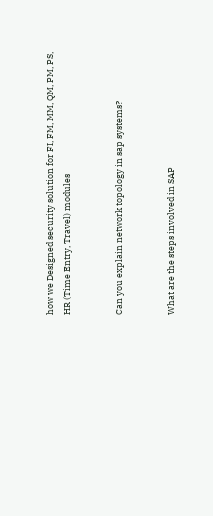how we Designed security solution for FI, FM, MM, QM, PM, PS, HR (Time Entry, Travel) modules


Can you explain network topology in sap systems?


What are the steps involved in SAP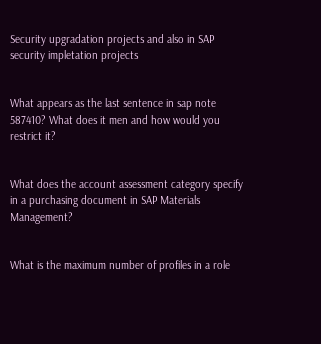Security upgradation projects and also in SAP security impletation projects


What appears as the last sentence in sap note 587410? What does it men and how would you restrict it?


What does the account assessment category specify in a purchasing document in SAP Materials Management?


What is the maximum number of profiles in a role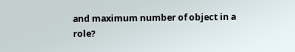and maximum number of object in a role?